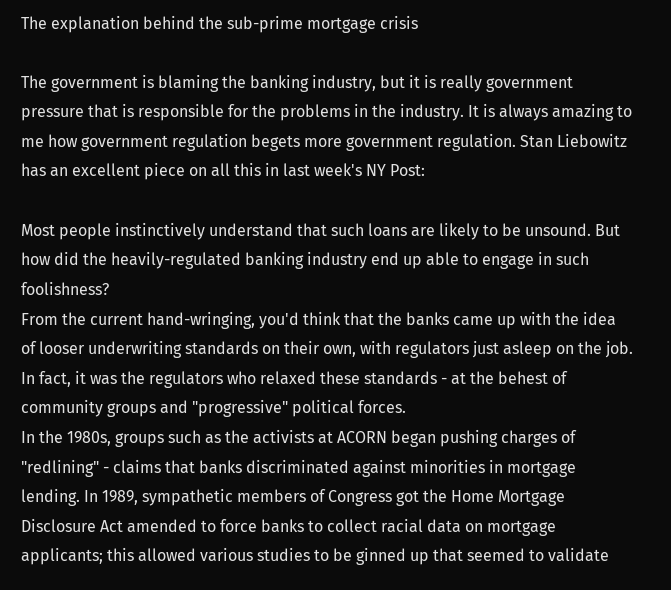The explanation behind the sub-prime mortgage crisis

The government is blaming the banking industry, but it is really government pressure that is responsible for the problems in the industry. It is always amazing to me how government regulation begets more government regulation. Stan Liebowitz has an excellent piece on all this in last week's NY Post:

Most people instinctively understand that such loans are likely to be unsound. But how did the heavily-regulated banking industry end up able to engage in such foolishness?
From the current hand-wringing, you'd think that the banks came up with the idea of looser underwriting standards on their own, with regulators just asleep on the job. In fact, it was the regulators who relaxed these standards - at the behest of community groups and "progressive" political forces.
In the 1980s, groups such as the activists at ACORN began pushing charges of "redlining" - claims that banks discriminated against minorities in mortgage lending. In 1989, sympathetic members of Congress got the Home Mortgage Disclosure Act amended to force banks to collect racial data on mortgage applicants; this allowed various studies to be ginned up that seemed to validate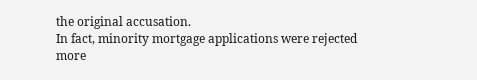the original accusation.
In fact, minority mortgage applications were rejected more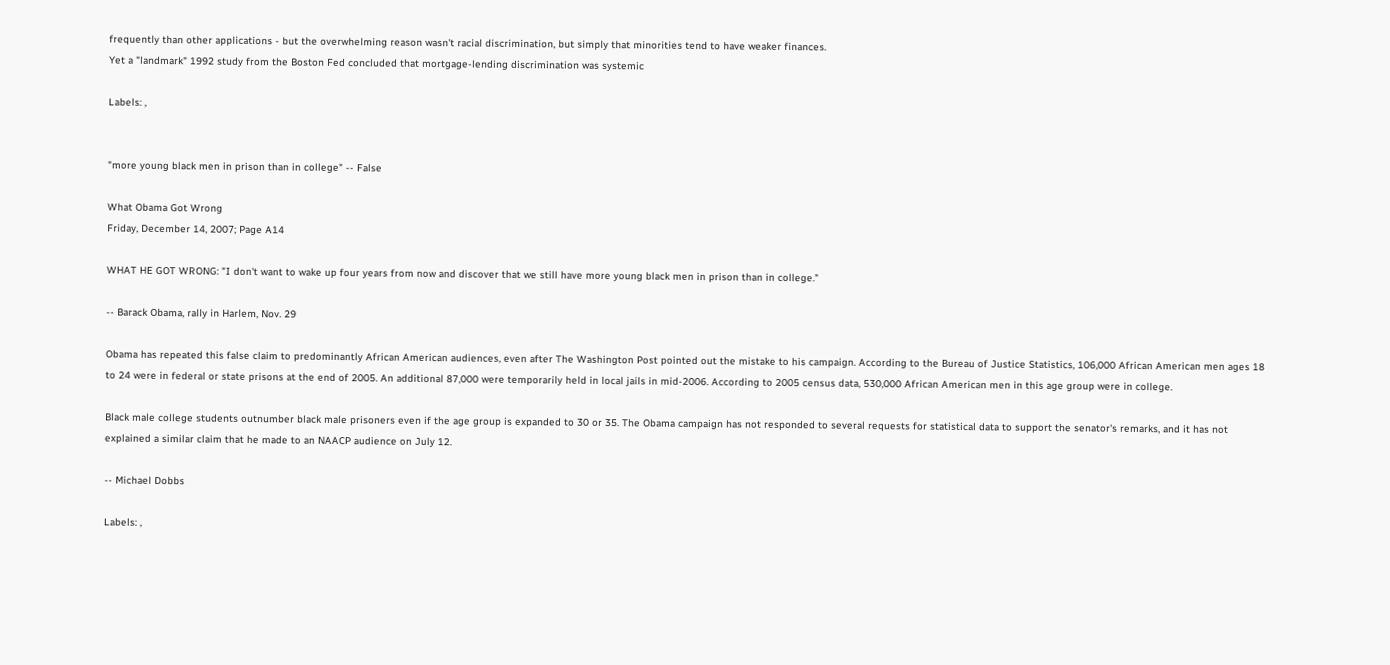frequently than other applications - but the overwhelming reason wasn't racial discrimination, but simply that minorities tend to have weaker finances.
Yet a "landmark" 1992 study from the Boston Fed concluded that mortgage-lending discrimination was systemic

Labels: ,


"more young black men in prison than in college" -- False

What Obama Got Wrong
Friday, December 14, 2007; Page A14

WHAT HE GOT WRONG: "I don't want to wake up four years from now and discover that we still have more young black men in prison than in college."

-- Barack Obama, rally in Harlem, Nov. 29

Obama has repeated this false claim to predominantly African American audiences, even after The Washington Post pointed out the mistake to his campaign. According to the Bureau of Justice Statistics, 106,000 African American men ages 18 to 24 were in federal or state prisons at the end of 2005. An additional 87,000 were temporarily held in local jails in mid-2006. According to 2005 census data, 530,000 African American men in this age group were in college.

Black male college students outnumber black male prisoners even if the age group is expanded to 30 or 35. The Obama campaign has not responded to several requests for statistical data to support the senator's remarks, and it has not explained a similar claim that he made to an NAACP audience on July 12.

-- Michael Dobbs

Labels: ,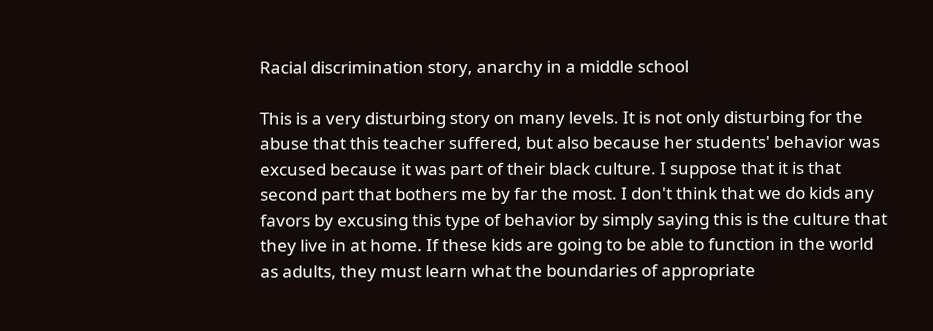Racial discrimination story, anarchy in a middle school

This is a very disturbing story on many levels. It is not only disturbing for the abuse that this teacher suffered, but also because her students' behavior was excused because it was part of their black culture. I suppose that it is that second part that bothers me by far the most. I don't think that we do kids any favors by excusing this type of behavior by simply saying this is the culture that they live in at home. If these kids are going to be able to function in the world as adults, they must learn what the boundaries of appropriate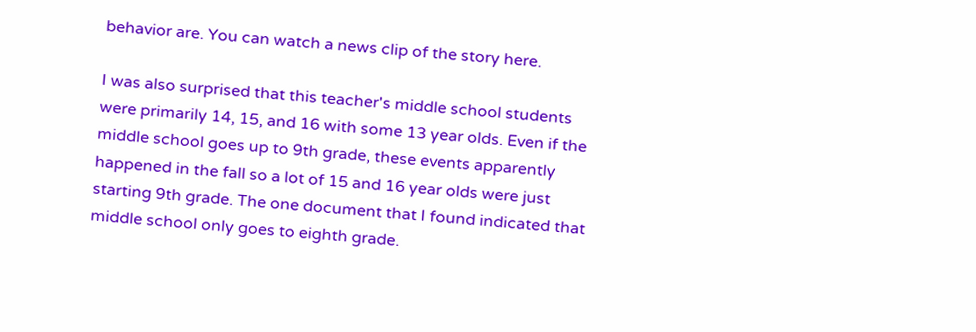behavior are. You can watch a news clip of the story here.

I was also surprised that this teacher's middle school students were primarily 14, 15, and 16 with some 13 year olds. Even if the middle school goes up to 9th grade, these events apparently happened in the fall so a lot of 15 and 16 year olds were just starting 9th grade. The one document that I found indicated that middle school only goes to eighth grade.